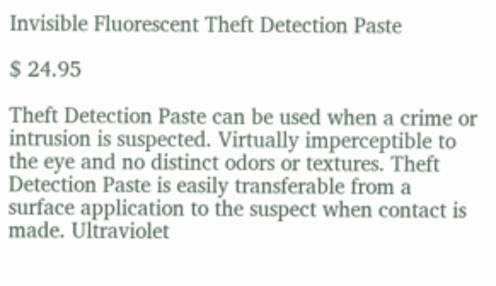Invisible Fluorescent Theft Detection Paste

$ 24.95

Theft Detection Paste can be used when a crime or intrusion is suspected. Virtually imperceptible to the eye and no distinct odors or textures. Theft Detection Paste is easily transferable from a surface application to the suspect when contact is made. Ultraviolet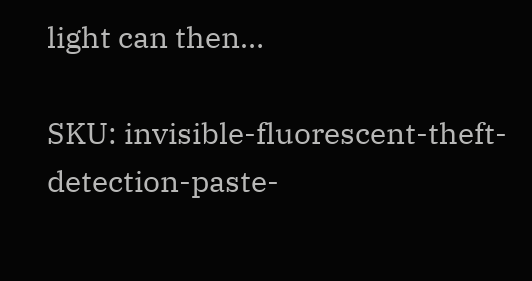light can then…

SKU: invisible-fluorescent-theft-detection-paste-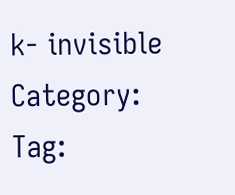k- invisible Category: Tag: